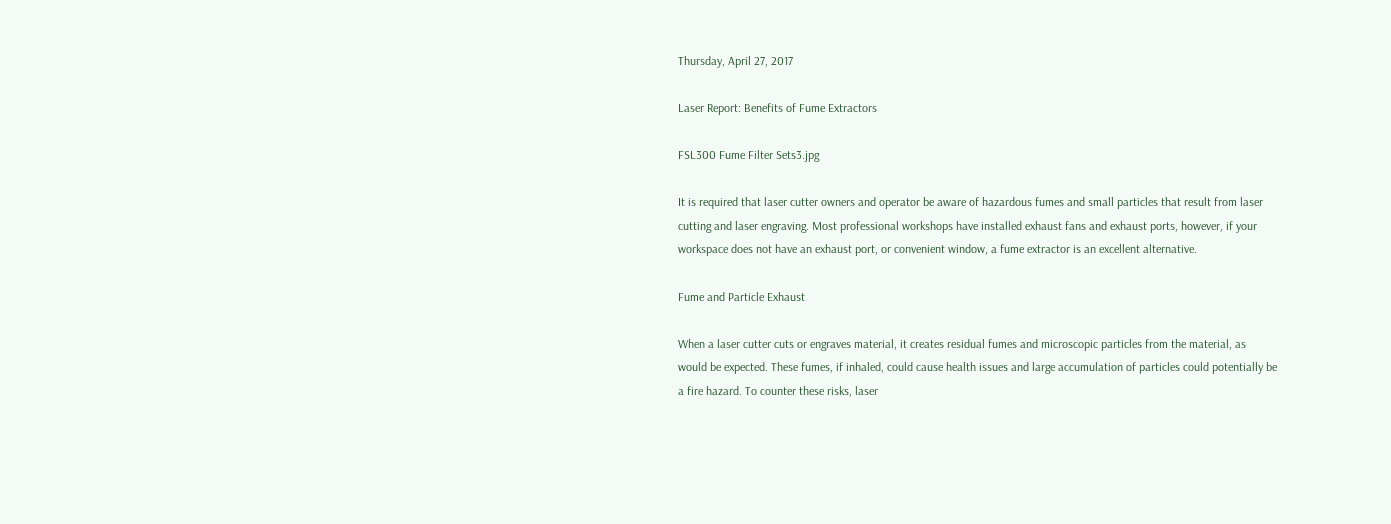Thursday, April 27, 2017

Laser Report: Benefits of Fume Extractors

FSL300 Fume Filter Sets3.jpg

It is required that laser cutter owners and operator be aware of hazardous fumes and small particles that result from laser cutting and laser engraving. Most professional workshops have installed exhaust fans and exhaust ports, however, if your workspace does not have an exhaust port, or convenient window, a fume extractor is an excellent alternative.

Fume and Particle Exhaust

When a laser cutter cuts or engraves material, it creates residual fumes and microscopic particles from the material, as would be expected. These fumes, if inhaled, could cause health issues and large accumulation of particles could potentially be a fire hazard. To counter these risks, laser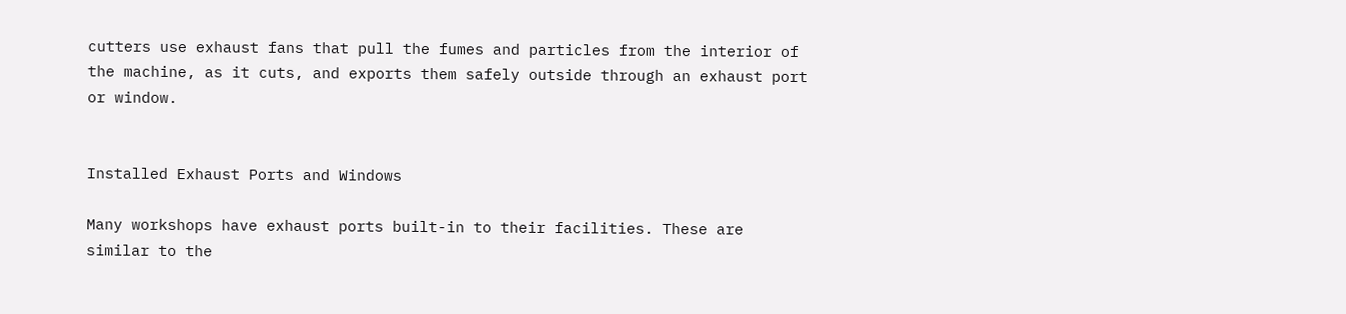cutters use exhaust fans that pull the fumes and particles from the interior of the machine, as it cuts, and exports them safely outside through an exhaust port or window.


Installed Exhaust Ports and Windows

Many workshops have exhaust ports built-in to their facilities. These are similar to the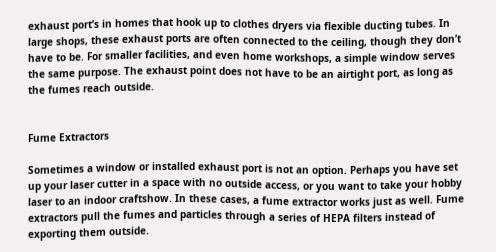exhaust port’s in homes that hook up to clothes dryers via flexible ducting tubes. In large shops, these exhaust ports are often connected to the ceiling, though they don’t have to be. For smaller facilities, and even home workshops, a simple window serves the same purpose. The exhaust point does not have to be an airtight port, as long as the fumes reach outside.


Fume Extractors

Sometimes a window or installed exhaust port is not an option. Perhaps you have set up your laser cutter in a space with no outside access, or you want to take your hobby laser to an indoor craftshow. In these cases, a fume extractor works just as well. Fume extractors pull the fumes and particles through a series of HEPA filters instead of exporting them outside.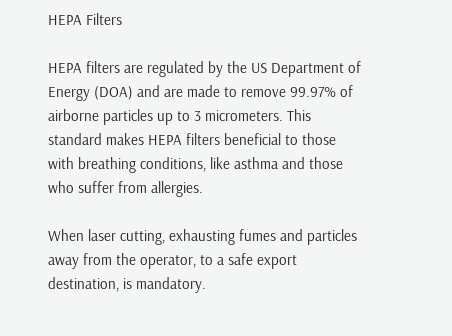HEPA Filters

HEPA filters are regulated by the US Department of Energy (DOA) and are made to remove 99.97% of airborne particles up to 3 micrometers. This standard makes HEPA filters beneficial to those with breathing conditions, like asthma and those who suffer from allergies.

When laser cutting, exhausting fumes and particles away from the operator, to a safe export destination, is mandatory.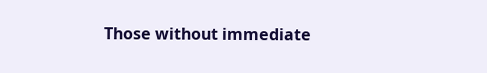Those without immediate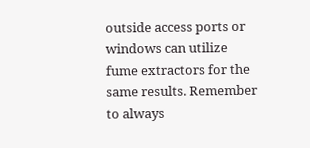outside access ports or windows can utilize fume extractors for the same results. Remember to always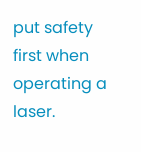put safety first when operating a laser.